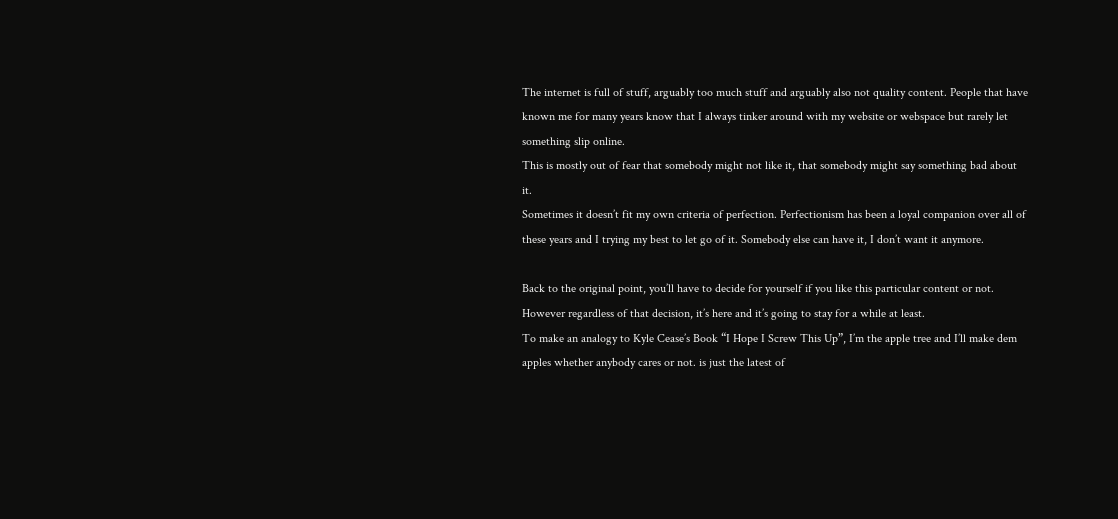The internet is full of stuff, arguably too much stuff and arguably also not quality content. People that have known me for many years know that I always tinker around with my website or webspace but rarely let something slip online.
This is mostly out of fear that somebody might not like it, that somebody might say something bad about it.
Sometimes it doesn’t fit my own criteria of perfection. Perfectionism has been a loyal companion over all of these years and I trying my best to let go of it. Somebody else can have it, I don’t want it anymore.

Back to the original point, you’ll have to decide for yourself if you like this particular content or not. However regardless of that decision, it’s here and it’s going to stay for a while at least.
To make an analogy to Kyle Cease’s Book “I Hope I Screw This Up”, I’m the apple tree and I’ll make dem apples whether anybody cares or not. is just the latest of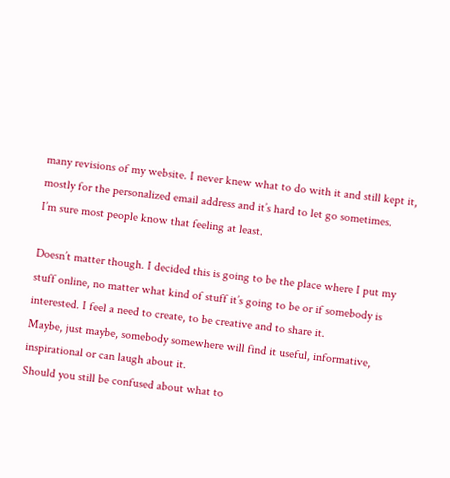many revisions of my website. I never knew what to do with it and still kept it, mostly for the personalized email address and it’s hard to let go sometimes.
I’m sure most people know that feeling at least.

Doesn’t matter though. I decided this is going to be the place where I put my stuff online, no matter what kind of stuff it’s going to be or if somebody is interested. I feel a need to create, to be creative and to share it.
Maybe, just maybe, somebody somewhere will find it useful, informative, inspirational or can laugh about it.
Should you still be confused about what to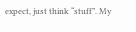expect, just think “stuff”. My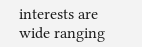interests are wide ranging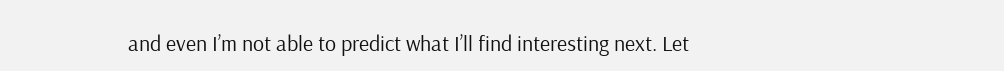and even I’m not able to predict what I’ll find interesting next. Let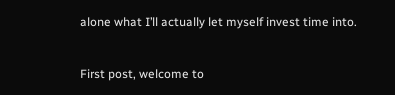alone what I’ll actually let myself invest time into.


First post, welcome to